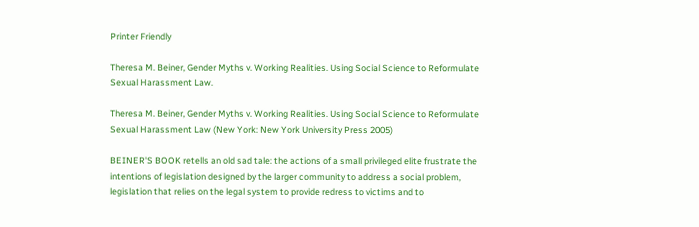Printer Friendly

Theresa M. Beiner, Gender Myths v. Working Realities. Using Social Science to Reformulate Sexual Harassment Law.

Theresa M. Beiner, Gender Myths v. Working Realities. Using Social Science to Reformulate Sexual Harassment Law (New York: New York University Press 2005)

BEINER'S BOOK retells an old sad tale: the actions of a small privileged elite frustrate the intentions of legislation designed by the larger community to address a social problem, legislation that relies on the legal system to provide redress to victims and to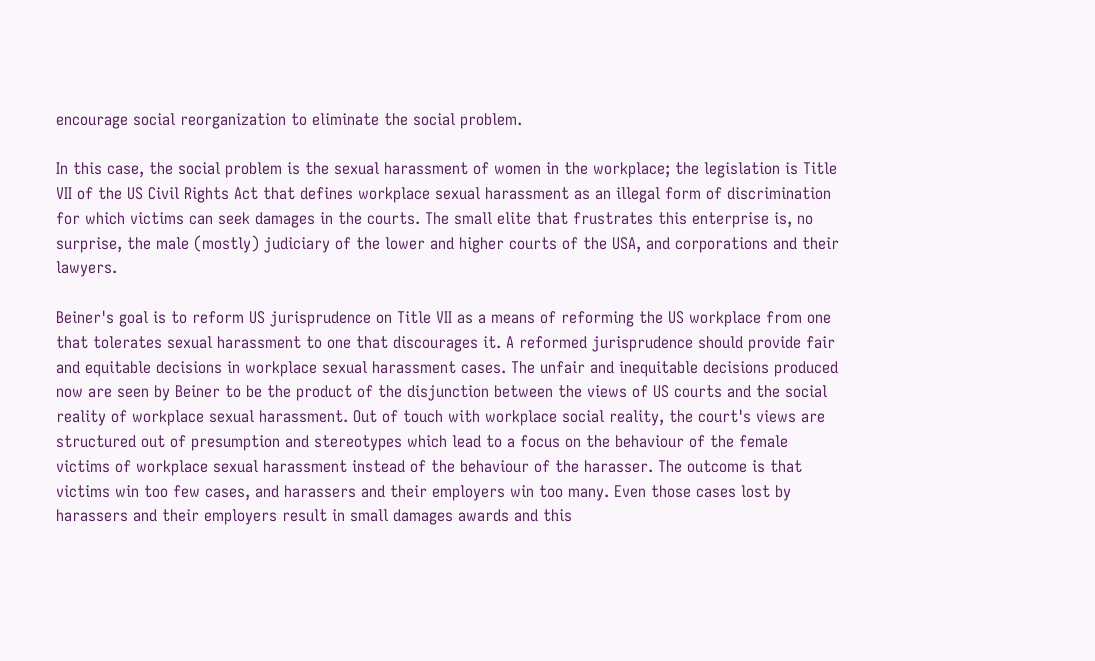encourage social reorganization to eliminate the social problem.

In this case, the social problem is the sexual harassment of women in the workplace; the legislation is Title VII of the US Civil Rights Act that defines workplace sexual harassment as an illegal form of discrimination for which victims can seek damages in the courts. The small elite that frustrates this enterprise is, no surprise, the male (mostly) judiciary of the lower and higher courts of the USA, and corporations and their lawyers.

Beiner's goal is to reform US jurisprudence on Title VII as a means of reforming the US workplace from one that tolerates sexual harassment to one that discourages it. A reformed jurisprudence should provide fair and equitable decisions in workplace sexual harassment cases. The unfair and inequitable decisions produced now are seen by Beiner to be the product of the disjunction between the views of US courts and the social reality of workplace sexual harassment. Out of touch with workplace social reality, the court's views are structured out of presumption and stereotypes which lead to a focus on the behaviour of the female victims of workplace sexual harassment instead of the behaviour of the harasser. The outcome is that victims win too few cases, and harassers and their employers win too many. Even those cases lost by harassers and their employers result in small damages awards and this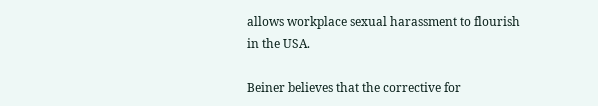allows workplace sexual harassment to flourish in the USA.

Beiner believes that the corrective for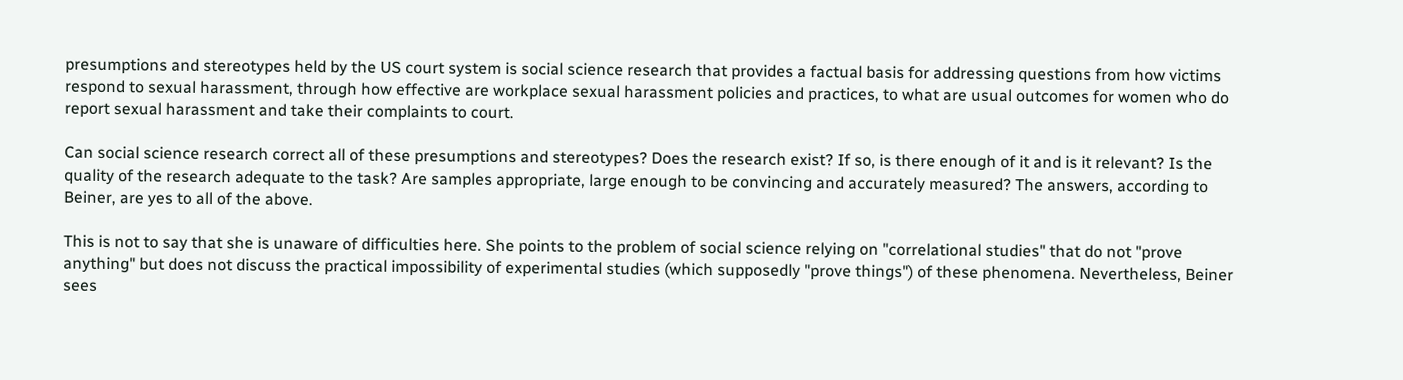presumptions and stereotypes held by the US court system is social science research that provides a factual basis for addressing questions from how victims respond to sexual harassment, through how effective are workplace sexual harassment policies and practices, to what are usual outcomes for women who do report sexual harassment and take their complaints to court.

Can social science research correct all of these presumptions and stereotypes? Does the research exist? If so, is there enough of it and is it relevant? Is the quality of the research adequate to the task? Are samples appropriate, large enough to be convincing and accurately measured? The answers, according to Beiner, are yes to all of the above.

This is not to say that she is unaware of difficulties here. She points to the problem of social science relying on "correlational studies" that do not "prove anything" but does not discuss the practical impossibility of experimental studies (which supposedly "prove things") of these phenomena. Nevertheless, Beiner sees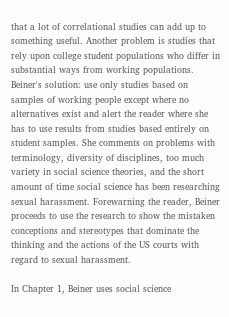that a lot of correlational studies can add up to something useful. Another problem is studies that rely upon college student populations who differ in substantial ways from working populations. Beiner's solution: use only studies based on samples of working people except where no alternatives exist and alert the reader where she has to use results from studies based entirely on student samples. She comments on problems with terminology, diversity of disciplines, too much variety in social science theories, and the short amount of time social science has been researching sexual harassment. Forewarning the reader, Beiner proceeds to use the research to show the mistaken conceptions and stereotypes that dominate the thinking and the actions of the US courts with regard to sexual harassment.

In Chapter 1, Beiner uses social science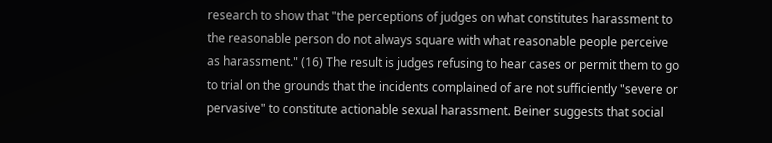research to show that "the perceptions of judges on what constitutes harassment to the reasonable person do not always square with what reasonable people perceive as harassment." (16) The result is judges refusing to hear cases or permit them to go to trial on the grounds that the incidents complained of are not sufficiently "severe or pervasive" to constitute actionable sexual harassment. Beiner suggests that social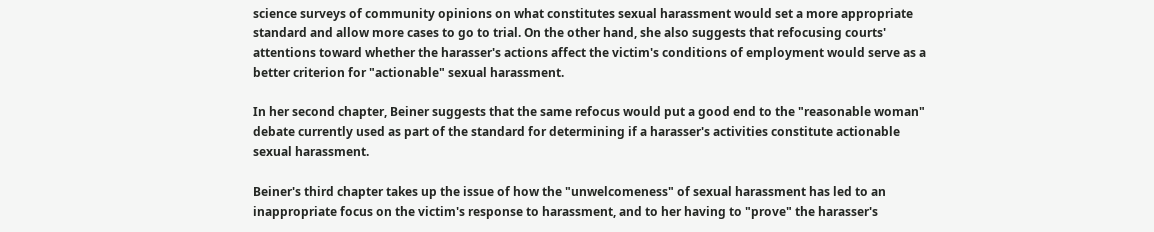science surveys of community opinions on what constitutes sexual harassment would set a more appropriate standard and allow more cases to go to trial. On the other hand, she also suggests that refocusing courts' attentions toward whether the harasser's actions affect the victim's conditions of employment would serve as a better criterion for "actionable" sexual harassment.

In her second chapter, Beiner suggests that the same refocus would put a good end to the "reasonable woman" debate currently used as part of the standard for determining if a harasser's activities constitute actionable sexual harassment.

Beiner's third chapter takes up the issue of how the "unwelcomeness" of sexual harassment has led to an inappropriate focus on the victim's response to harassment, and to her having to "prove" the harasser's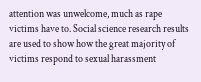attention was unwelcome, much as rape victims have to. Social science research results are used to show how the great majority of victims respond to sexual harassment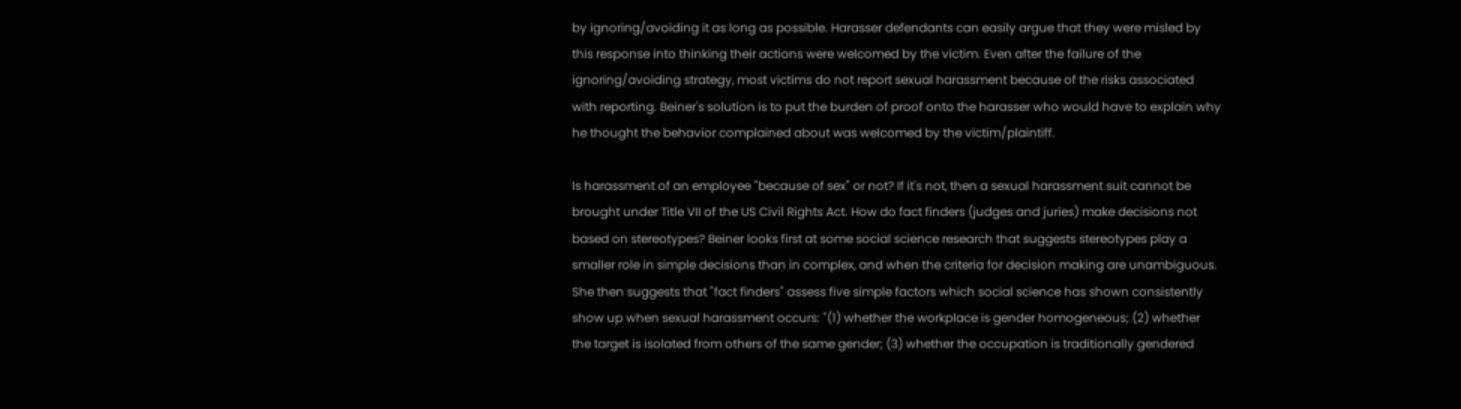by ignoring/avoiding it as long as possible. Harasser defendants can easily argue that they were misled by this response into thinking their actions were welcomed by the victim. Even after the failure of the ignoring/avoiding strategy, most victims do not report sexual harassment because of the risks associated with reporting. Beiner's solution is to put the burden of proof onto the harasser who would have to explain why he thought the behavior complained about was welcomed by the victim/plaintiff.

Is harassment of an employee "because of sex" or not? If it's not, then a sexual harassment suit cannot be brought under Title VII of the US Civil Rights Act. How do fact finders (judges and juries) make decisions not based on stereotypes? Beiner looks first at some social science research that suggests stereotypes play a smaller role in simple decisions than in complex, and when the criteria for decision making are unambiguous. She then suggests that "fact finders" assess five simple factors which social science has shown consistently show up when sexual harassment occurs: "(1) whether the workplace is gender homogeneous; (2) whether the target is isolated from others of the same gender; (3) whether the occupation is traditionally gendered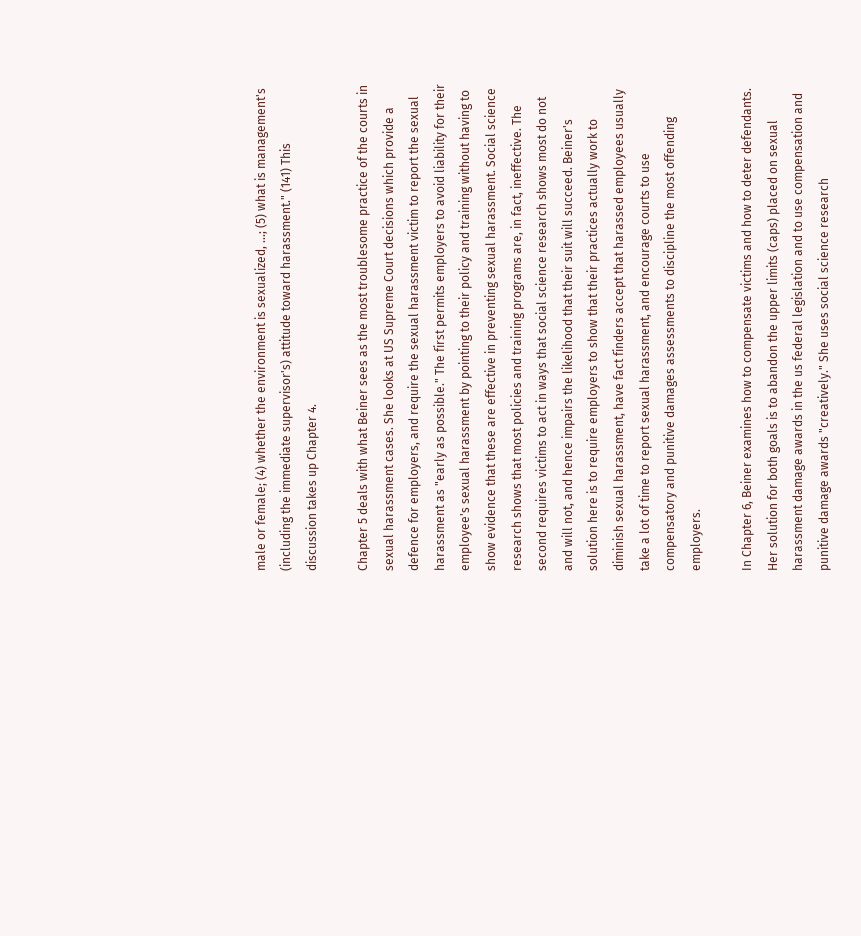male or female; (4) whether the environment is sexualized, ...; (5) what is management's (including the immediate supervisor's) attitude toward harassment." (141) This discussion takes up Chapter 4.

Chapter 5 deals with what Beiner sees as the most troublesome practice of the courts in sexual harassment cases. She looks at US Supreme Court decisions which provide a defence for employers, and require the sexual harassment victim to report the sexual harassment as "early as possible." The first permits employers to avoid liability for their employee's sexual harassment by pointing to their policy and training without having to show evidence that these are effective in preventing sexual harassment. Social science research shows that most policies and training programs are, in fact, ineffective. The second requires victims to act in ways that social science research shows most do not and will not, and hence impairs the likelihood that their suit will succeed. Beiner's solution here is to require employers to show that their practices actually work to diminish sexual harassment, have fact finders accept that harassed employees usually take a lot of time to report sexual harassment, and encourage courts to use compensatory and punitive damages assessments to discipline the most offending employers.

In Chapter 6, Beiner examines how to compensate victims and how to deter defendants. Her solution for both goals is to abandon the upper limits (caps) placed on sexual harassment damage awards in the us federal legislation and to use compensation and punitive damage awards "creatively." She uses social science research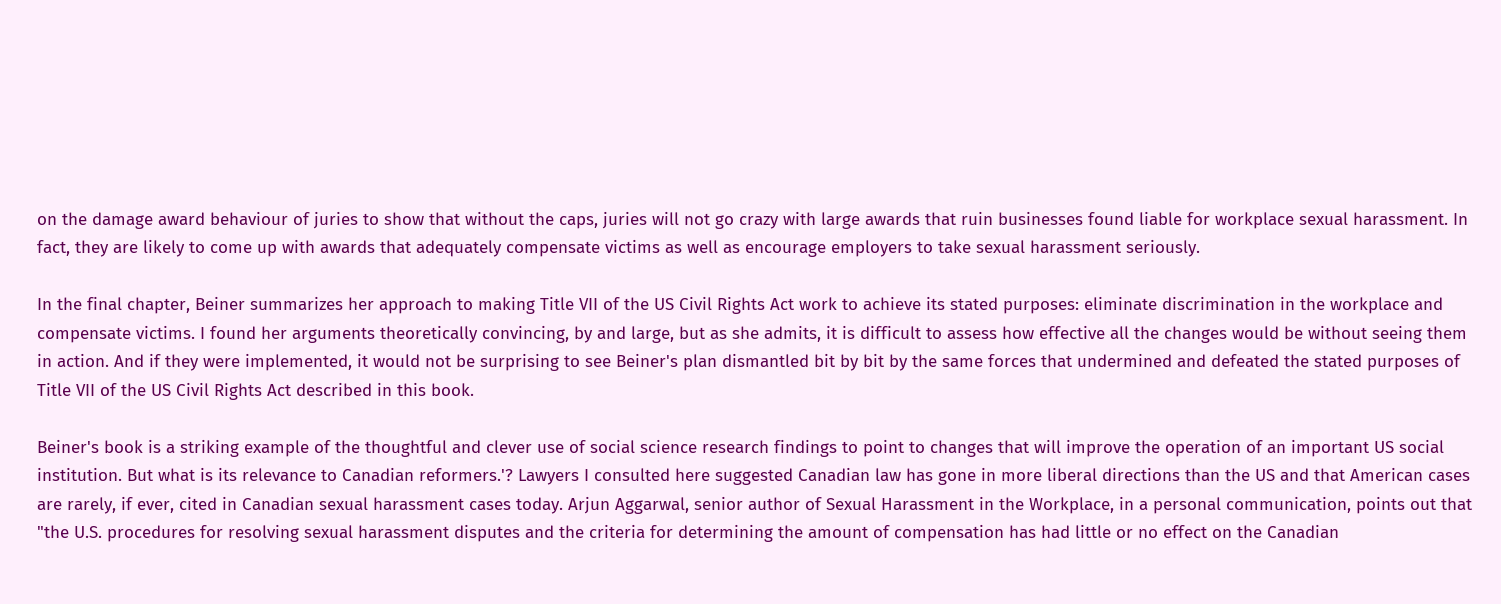on the damage award behaviour of juries to show that without the caps, juries will not go crazy with large awards that ruin businesses found liable for workplace sexual harassment. In fact, they are likely to come up with awards that adequately compensate victims as well as encourage employers to take sexual harassment seriously.

In the final chapter, Beiner summarizes her approach to making Title VII of the US Civil Rights Act work to achieve its stated purposes: eliminate discrimination in the workplace and compensate victims. I found her arguments theoretically convincing, by and large, but as she admits, it is difficult to assess how effective all the changes would be without seeing them in action. And if they were implemented, it would not be surprising to see Beiner's plan dismantled bit by bit by the same forces that undermined and defeated the stated purposes of Title VII of the US Civil Rights Act described in this book.

Beiner's book is a striking example of the thoughtful and clever use of social science research findings to point to changes that will improve the operation of an important US social institution. But what is its relevance to Canadian reformers.'? Lawyers I consulted here suggested Canadian law has gone in more liberal directions than the US and that American cases are rarely, if ever, cited in Canadian sexual harassment cases today. Arjun Aggarwal, senior author of Sexual Harassment in the Workplace, in a personal communication, points out that "the U.S. procedures for resolving sexual harassment disputes and the criteria for determining the amount of compensation has had little or no effect on the Canadian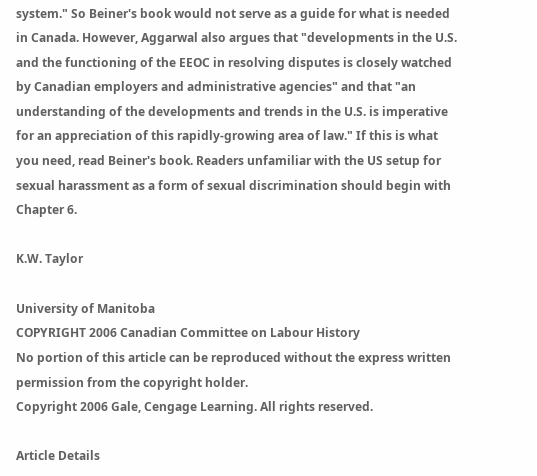system." So Beiner's book would not serve as a guide for what is needed in Canada. However, Aggarwal also argues that "developments in the U.S. and the functioning of the EEOC in resolving disputes is closely watched by Canadian employers and administrative agencies" and that "an understanding of the developments and trends in the U.S. is imperative for an appreciation of this rapidly-growing area of law." If this is what you need, read Beiner's book. Readers unfamiliar with the US setup for sexual harassment as a form of sexual discrimination should begin with Chapter 6.

K.W. Taylor

University of Manitoba
COPYRIGHT 2006 Canadian Committee on Labour History
No portion of this article can be reproduced without the express written permission from the copyright holder.
Copyright 2006 Gale, Cengage Learning. All rights reserved.

Article Details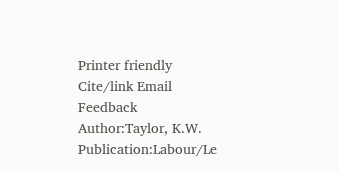Printer friendly Cite/link Email Feedback
Author:Taylor, K.W.
Publication:Labour/Le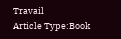Travail
Article Type:Book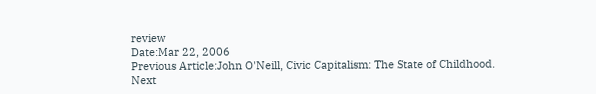review
Date:Mar 22, 2006
Previous Article:John O'Neill, Civic Capitalism: The State of Childhood.
Next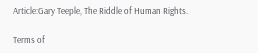Article:Gary Teeple, The Riddle of Human Rights.

Terms of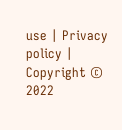use | Privacy policy | Copyright © 2022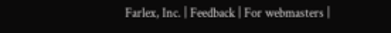Farlex, Inc. | Feedback | For webmasters |